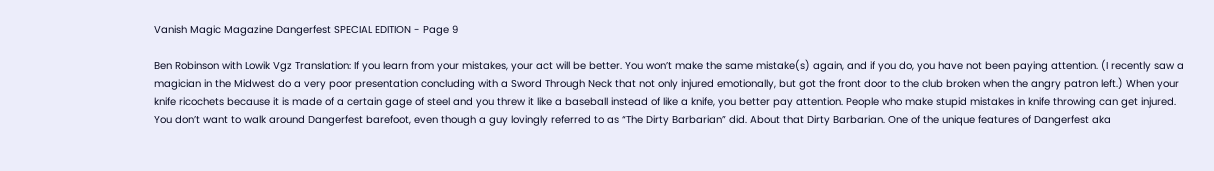Vanish Magic Magazine Dangerfest SPECIAL EDITION - Page 9

Ben Robinson with Lowik Vgz Translation: If you learn from your mistakes, your act will be better. You won’t make the same mistake(s) again, and if you do, you have not been paying attention. (I recently saw a magician in the Midwest do a very poor presentation concluding with a Sword Through Neck that not only injured emotionally, but got the front door to the club broken when the angry patron left.) When your knife ricochets because it is made of a certain gage of steel and you threw it like a baseball instead of like a knife, you better pay attention. People who make stupid mistakes in knife throwing can get injured. You don’t want to walk around Dangerfest barefoot, even though a guy lovingly referred to as “The Dirty Barbarian” did. About that Dirty Barbarian. One of the unique features of Dangerfest aka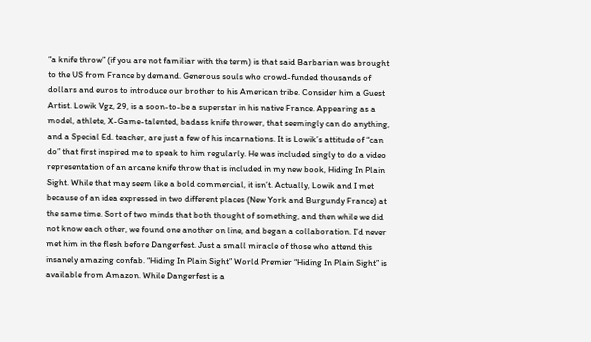“a knife throw” (if you are not familiar with the term) is that said Barbarian was brought to the US from France by demand. Generous souls who crowd-funded thousands of dollars and euros to introduce our brother to his American tribe. Consider him a Guest Artist. Lowik Vgz, 29, is a soon-to-be a superstar in his native France. Appearing as a model, athlete, X-Game-talented, badass knife thrower, that seemingly can do anything, and a Special Ed. teacher, are just a few of his incarnations. It is Lowik’s attitude of “can do” that first inspired me to speak to him regularly. He was included singly to do a video representation of an arcane knife throw that is included in my new book, Hiding In Plain Sight. While that may seem like a bold commercial, it isn’t. Actually, Lowik and I met because of an idea expressed in two different places (New York and Burgundy France) at the same time. Sort of two minds that both thought of something, and then while we did not know each other, we found one another on line, and began a collaboration. I’d never met him in the flesh before Dangerfest. Just a small miracle of those who attend this insanely amazing confab. “Hiding In Plain Sight” World Premier “Hiding In Plain Sight” is available from Amazon. While Dangerfest is a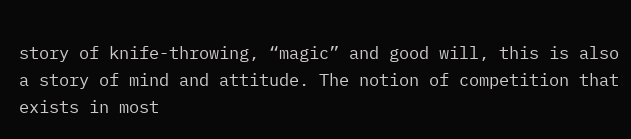story of knife-throwing, “magic” and good will, this is also a story of mind and attitude. The notion of competition that exists in most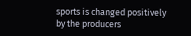sports is changed positively by the producers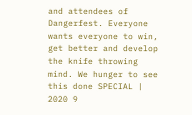and attendees of Dangerfest. Everyone wants everyone to win, get better and develop the knife throwing mind. We hunger to see this done SPECIAL | 2020 9